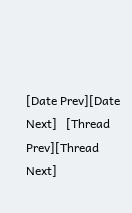[Date Prev][Date Next]   [Thread Prev][Thread Next]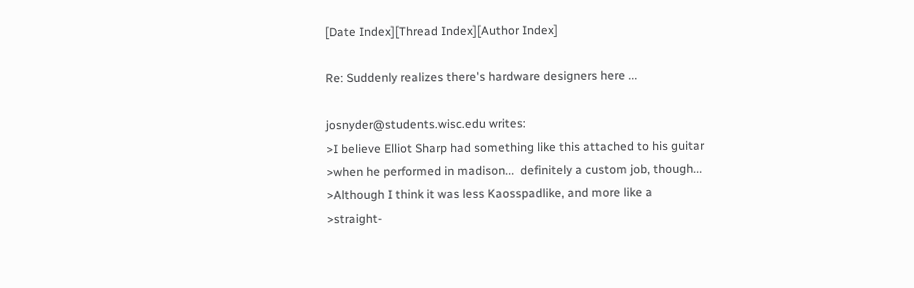[Date Index][Thread Index][Author Index]

Re: Suddenly realizes there's hardware designers here ...

josnyder@students.wisc.edu writes:
>I believe Elliot Sharp had something like this attached to his guitar
>when he performed in madison...  definitely a custom job, though...
>Although I think it was less Kaosspadlike, and more like a
>straight-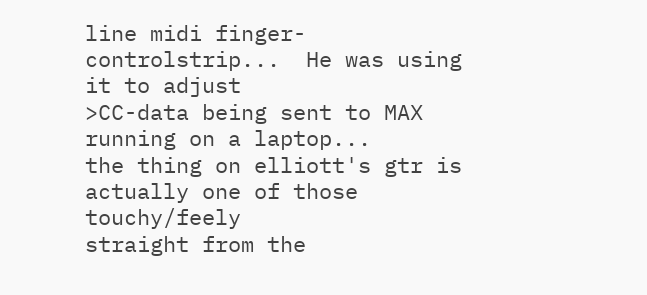line midi finger-controlstrip...  He was using it to adjust
>CC-data being sent to MAX running on a laptop...
the thing on elliott's gtr is actually one of those touchy/feely
straight from the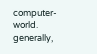computer-world. generally,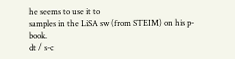he seems to use it to
samples in the LiSA sw (from STEIM) on his p-book.
dt / s-c